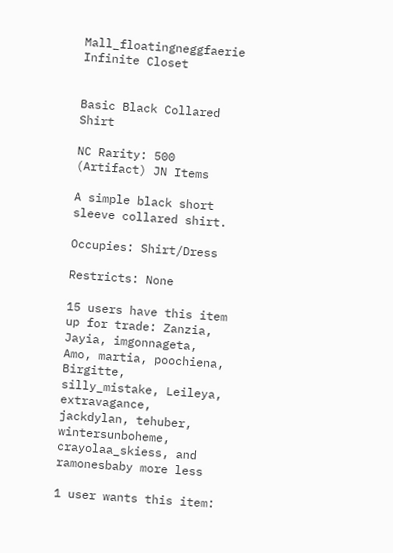Mall_floatingneggfaerie Infinite Closet


Basic Black Collared Shirt

NC Rarity: 500 (Artifact) JN Items

A simple black short sleeve collared shirt.

Occupies: Shirt/Dress

Restricts: None

15 users have this item up for trade: Zanzia, Jayia, imgonnageta, Amo, martia, poochiena, Birgitte, silly_mistake, Leileya, extravagance, jackdylan, tehuber, wintersunboheme, crayolaa_skiess, and ramonesbaby more less

1 user wants this item: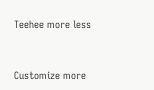Teehee more less


Customize more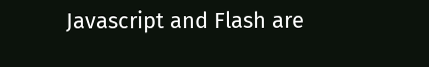Javascript and Flash are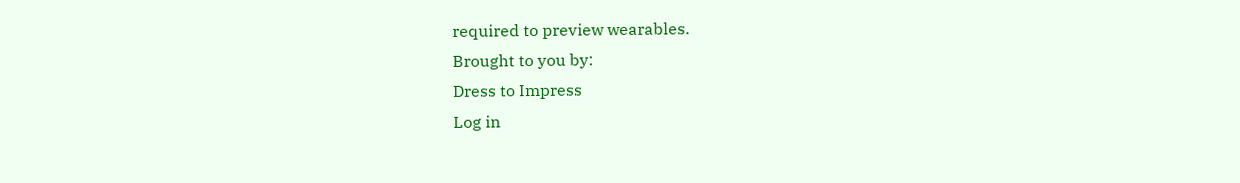required to preview wearables.
Brought to you by:
Dress to Impress
Log in